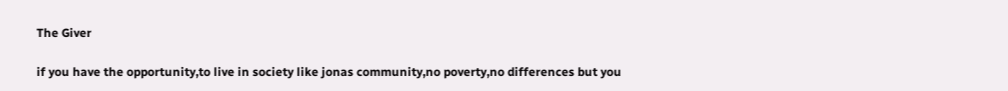The Giver

if you have the opportunity,to live in society like jonas community,no poverty,no differences but you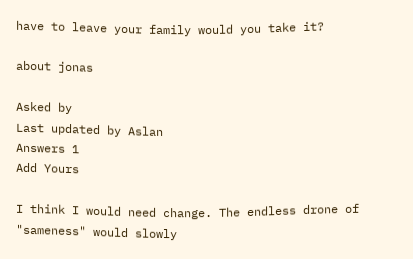have to leave your family would you take it?

about jonas

Asked by
Last updated by Aslan
Answers 1
Add Yours

I think I would need change. The endless drone of "sameness" would slowly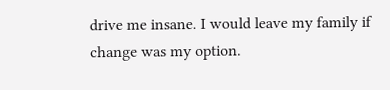drive me insane. I would leave my family if change was my option.